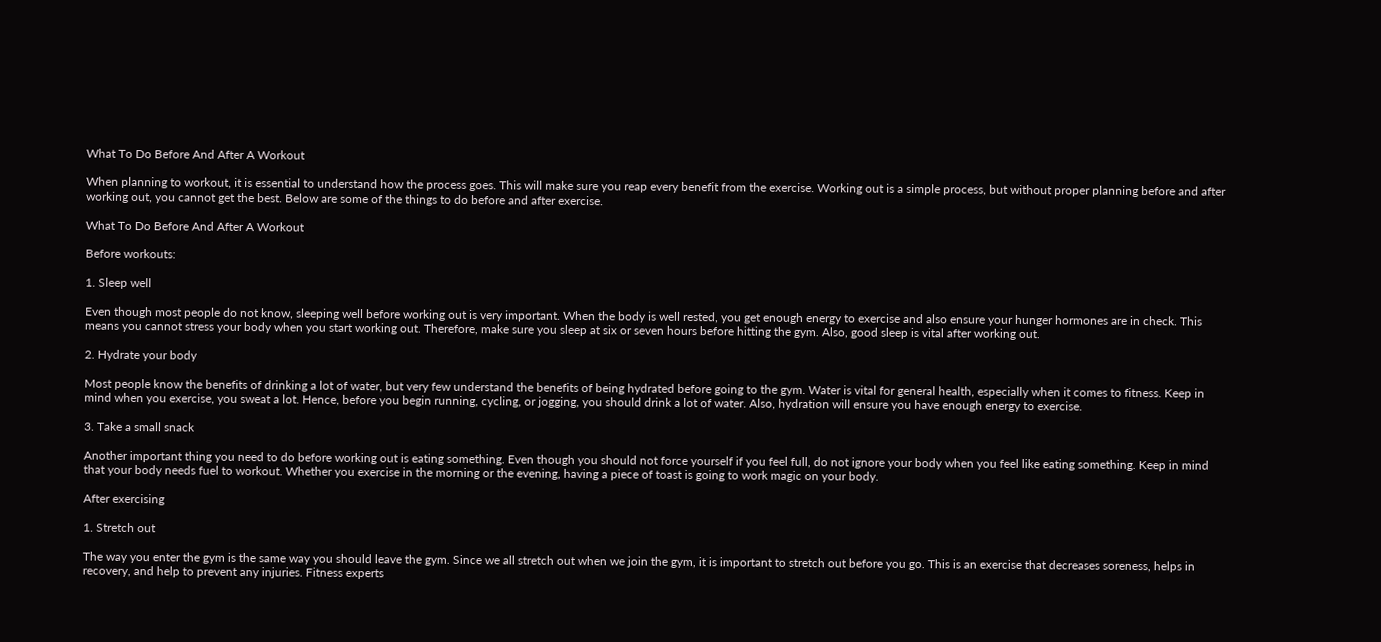What To Do Before And After A Workout

When planning to workout, it is essential to understand how the process goes. This will make sure you reap every benefit from the exercise. Working out is a simple process, but without proper planning before and after working out, you cannot get the best. Below are some of the things to do before and after exercise.

What To Do Before And After A Workout

Before workouts:

1. Sleep well

Even though most people do not know, sleeping well before working out is very important. When the body is well rested, you get enough energy to exercise and also ensure your hunger hormones are in check. This means you cannot stress your body when you start working out. Therefore, make sure you sleep at six or seven hours before hitting the gym. Also, good sleep is vital after working out.

2. Hydrate your body

Most people know the benefits of drinking a lot of water, but very few understand the benefits of being hydrated before going to the gym. Water is vital for general health, especially when it comes to fitness. Keep in mind when you exercise, you sweat a lot. Hence, before you begin running, cycling, or jogging, you should drink a lot of water. Also, hydration will ensure you have enough energy to exercise.

3. Take a small snack

Another important thing you need to do before working out is eating something. Even though you should not force yourself if you feel full, do not ignore your body when you feel like eating something. Keep in mind that your body needs fuel to workout. Whether you exercise in the morning or the evening, having a piece of toast is going to work magic on your body.

After exercising

1. Stretch out

The way you enter the gym is the same way you should leave the gym. Since we all stretch out when we join the gym, it is important to stretch out before you go. This is an exercise that decreases soreness, helps in recovery, and help to prevent any injuries. Fitness experts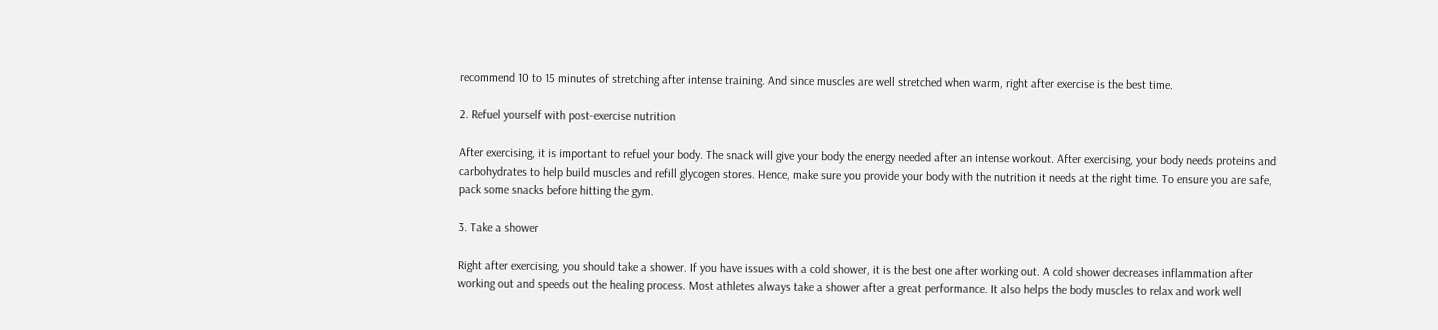recommend 10 to 15 minutes of stretching after intense training. And since muscles are well stretched when warm, right after exercise is the best time.

2. Refuel yourself with post-exercise nutrition

After exercising, it is important to refuel your body. The snack will give your body the energy needed after an intense workout. After exercising, your body needs proteins and carbohydrates to help build muscles and refill glycogen stores. Hence, make sure you provide your body with the nutrition it needs at the right time. To ensure you are safe, pack some snacks before hitting the gym.

3. Take a shower

Right after exercising, you should take a shower. If you have issues with a cold shower, it is the best one after working out. A cold shower decreases inflammation after working out and speeds out the healing process. Most athletes always take a shower after a great performance. It also helps the body muscles to relax and work well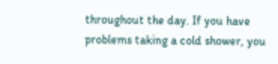throughout the day. If you have problems taking a cold shower, you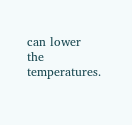can lower the temperatures.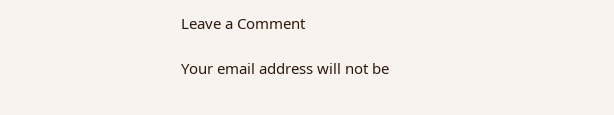Leave a Comment

Your email address will not be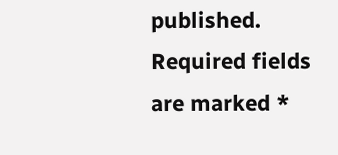published. Required fields are marked *